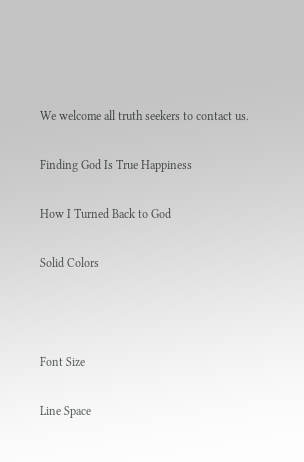We welcome all truth seekers to contact us.

Finding God Is True Happiness

How I Turned Back to God

Solid Colors



Font Size

Line Space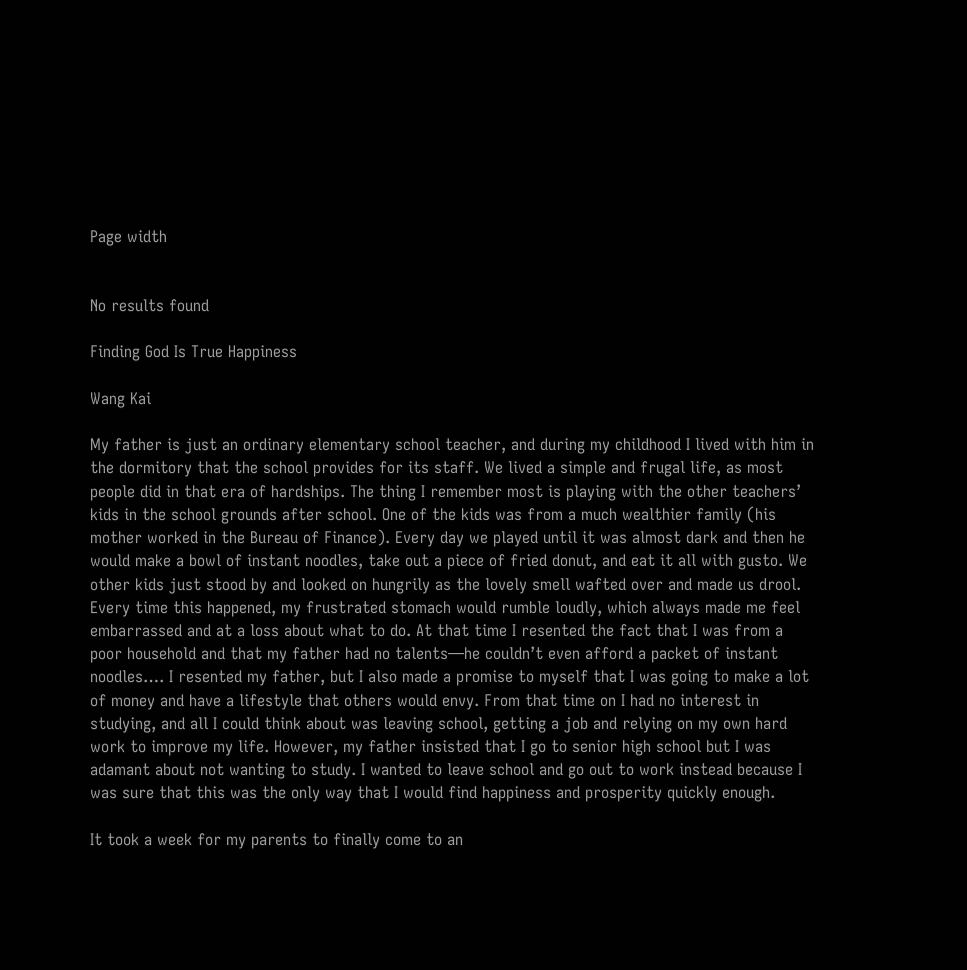Page width


No results found

Finding God Is True Happiness

Wang Kai

My father is just an ordinary elementary school teacher, and during my childhood I lived with him in the dormitory that the school provides for its staff. We lived a simple and frugal life, as most people did in that era of hardships. The thing I remember most is playing with the other teachers’ kids in the school grounds after school. One of the kids was from a much wealthier family (his mother worked in the Bureau of Finance). Every day we played until it was almost dark and then he would make a bowl of instant noodles, take out a piece of fried donut, and eat it all with gusto. We other kids just stood by and looked on hungrily as the lovely smell wafted over and made us drool. Every time this happened, my frustrated stomach would rumble loudly, which always made me feel embarrassed and at a loss about what to do. At that time I resented the fact that I was from a poor household and that my father had no talents—he couldn’t even afford a packet of instant noodles…. I resented my father, but I also made a promise to myself that I was going to make a lot of money and have a lifestyle that others would envy. From that time on I had no interest in studying, and all I could think about was leaving school, getting a job and relying on my own hard work to improve my life. However, my father insisted that I go to senior high school but I was adamant about not wanting to study. I wanted to leave school and go out to work instead because I was sure that this was the only way that I would find happiness and prosperity quickly enough.

It took a week for my parents to finally come to an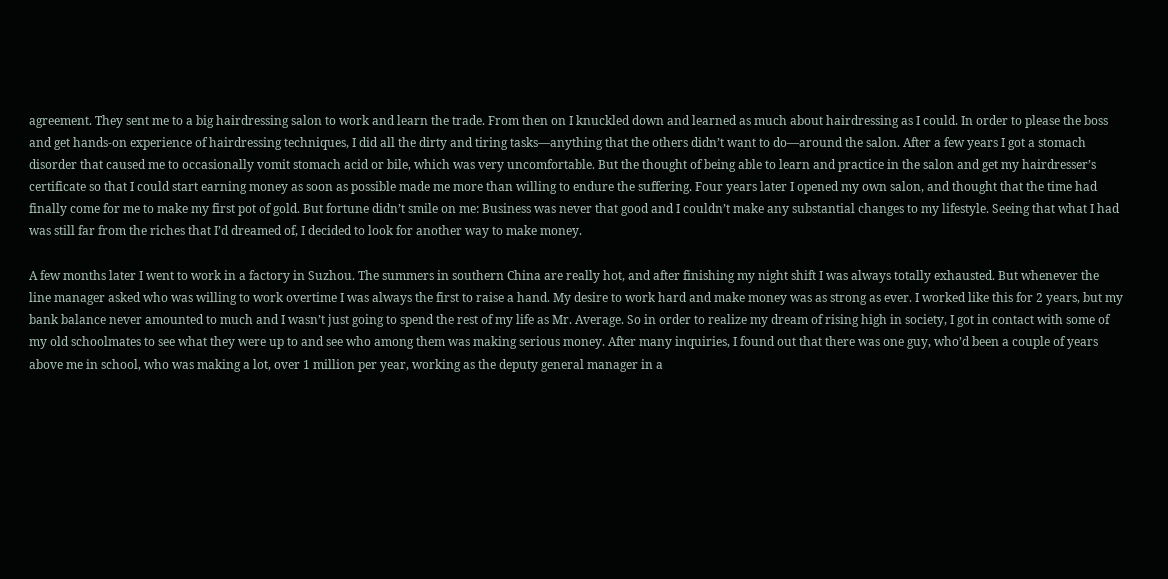agreement. They sent me to a big hairdressing salon to work and learn the trade. From then on I knuckled down and learned as much about hairdressing as I could. In order to please the boss and get hands-on experience of hairdressing techniques, I did all the dirty and tiring tasks—anything that the others didn’t want to do—around the salon. After a few years I got a stomach disorder that caused me to occasionally vomit stomach acid or bile, which was very uncomfortable. But the thought of being able to learn and practice in the salon and get my hairdresser’s certificate so that I could start earning money as soon as possible made me more than willing to endure the suffering. Four years later I opened my own salon, and thought that the time had finally come for me to make my first pot of gold. But fortune didn’t smile on me: Business was never that good and I couldn’t make any substantial changes to my lifestyle. Seeing that what I had was still far from the riches that I’d dreamed of, I decided to look for another way to make money.

A few months later I went to work in a factory in Suzhou. The summers in southern China are really hot, and after finishing my night shift I was always totally exhausted. But whenever the line manager asked who was willing to work overtime I was always the first to raise a hand. My desire to work hard and make money was as strong as ever. I worked like this for 2 years, but my bank balance never amounted to much and I wasn’t just going to spend the rest of my life as Mr. Average. So in order to realize my dream of rising high in society, I got in contact with some of my old schoolmates to see what they were up to and see who among them was making serious money. After many inquiries, I found out that there was one guy, who’d been a couple of years above me in school, who was making a lot, over 1 million per year, working as the deputy general manager in a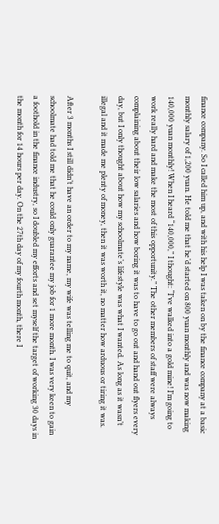finance company. So I called him up, and with his help I was taken on by the finance company at a basic monthly salary of 1,200 yuan. He told me that he’d started on 800 yuan monthly and was now making 140,000 yuan monthly! When I heard “140,000,” I thought: “I’ve walked into a gold mine! I’m going to work really hard and make the most of this opportunity.” The other members of staff were always complaining about their low salaries and how boring it was to have to go out and hand out flyers every day, but I only thought about how my schoolmate’s lifestyle was what I wanted. As long as it wasn’t illegal and it made me plenty of money, then it was worth it, no matter how arduous or tiring it was.

After 3 months I still didn’t have an order to my name, my wife was telling me to quit, and my schoolmate had told me that he could only guarantee my job for 1 more month. I was very keen to gain a foothold in the finance industry, so I doubled my efforts and set myself the target of working 30 days in the month for 14 hours per day. On the 27th day of my fourth month, there I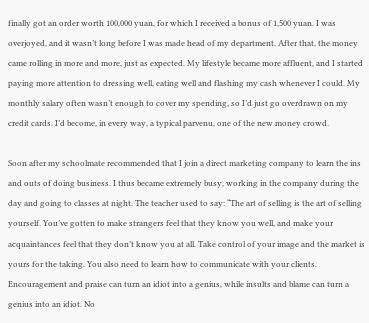finally got an order worth 100,000 yuan, for which I received a bonus of 1,500 yuan. I was overjoyed, and it wasn’t long before I was made head of my department. After that, the money came rolling in more and more, just as expected. My lifestyle became more affluent, and I started paying more attention to dressing well, eating well and flashing my cash whenever I could. My monthly salary often wasn’t enough to cover my spending, so I’d just go overdrawn on my credit cards. I’d become, in every way, a typical parvenu, one of the new money crowd.

Soon after my schoolmate recommended that I join a direct marketing company to learn the ins and outs of doing business. I thus became extremely busy, working in the company during the day and going to classes at night. The teacher used to say: “The art of selling is the art of selling yourself. You’ve gotten to make strangers feel that they know you well, and make your acquaintances feel that they don’t know you at all. Take control of your image and the market is yours for the taking. You also need to learn how to communicate with your clients. Encouragement and praise can turn an idiot into a genius, while insults and blame can turn a genius into an idiot. No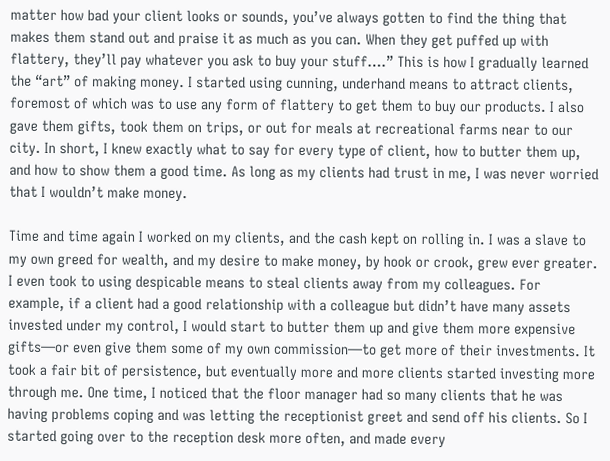matter how bad your client looks or sounds, you’ve always gotten to find the thing that makes them stand out and praise it as much as you can. When they get puffed up with flattery, they’ll pay whatever you ask to buy your stuff….” This is how I gradually learned the “art” of making money. I started using cunning, underhand means to attract clients, foremost of which was to use any form of flattery to get them to buy our products. I also gave them gifts, took them on trips, or out for meals at recreational farms near to our city. In short, I knew exactly what to say for every type of client, how to butter them up, and how to show them a good time. As long as my clients had trust in me, I was never worried that I wouldn’t make money.

Time and time again I worked on my clients, and the cash kept on rolling in. I was a slave to my own greed for wealth, and my desire to make money, by hook or crook, grew ever greater. I even took to using despicable means to steal clients away from my colleagues. For example, if a client had a good relationship with a colleague but didn’t have many assets invested under my control, I would start to butter them up and give them more expensive gifts—or even give them some of my own commission—to get more of their investments. It took a fair bit of persistence, but eventually more and more clients started investing more through me. One time, I noticed that the floor manager had so many clients that he was having problems coping and was letting the receptionist greet and send off his clients. So I started going over to the reception desk more often, and made every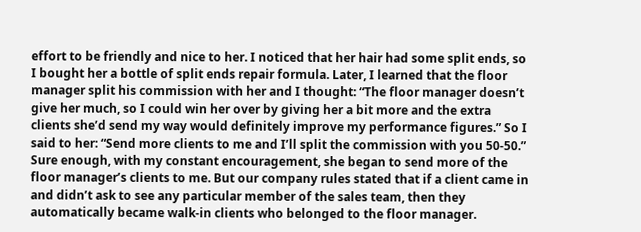effort to be friendly and nice to her. I noticed that her hair had some split ends, so I bought her a bottle of split ends repair formula. Later, I learned that the floor manager split his commission with her and I thought: “The floor manager doesn’t give her much, so I could win her over by giving her a bit more and the extra clients she’d send my way would definitely improve my performance figures.” So I said to her: “Send more clients to me and I’ll split the commission with you 50-50.” Sure enough, with my constant encouragement, she began to send more of the floor manager’s clients to me. But our company rules stated that if a client came in and didn’t ask to see any particular member of the sales team, then they automatically became walk-in clients who belonged to the floor manager.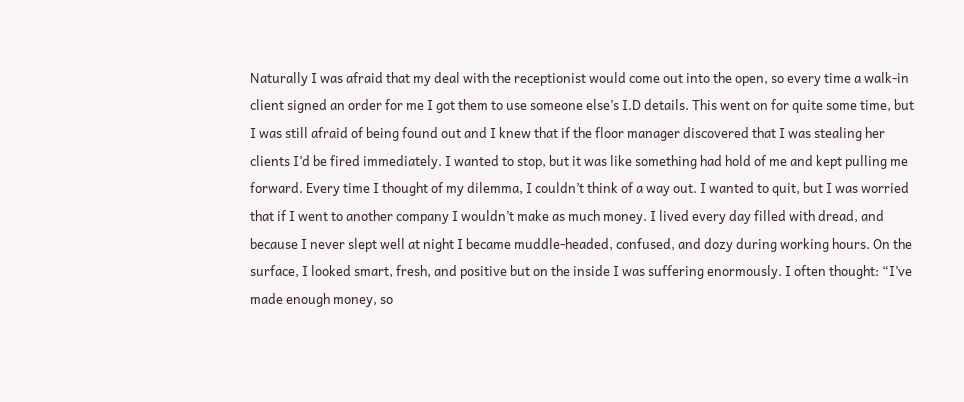Naturally I was afraid that my deal with the receptionist would come out into the open, so every time a walk-in client signed an order for me I got them to use someone else’s I.D details. This went on for quite some time, but I was still afraid of being found out and I knew that if the floor manager discovered that I was stealing her clients I’d be fired immediately. I wanted to stop, but it was like something had hold of me and kept pulling me forward. Every time I thought of my dilemma, I couldn’t think of a way out. I wanted to quit, but I was worried that if I went to another company I wouldn’t make as much money. I lived every day filled with dread, and because I never slept well at night I became muddle-headed, confused, and dozy during working hours. On the surface, I looked smart, fresh, and positive but on the inside I was suffering enormously. I often thought: “I’ve made enough money, so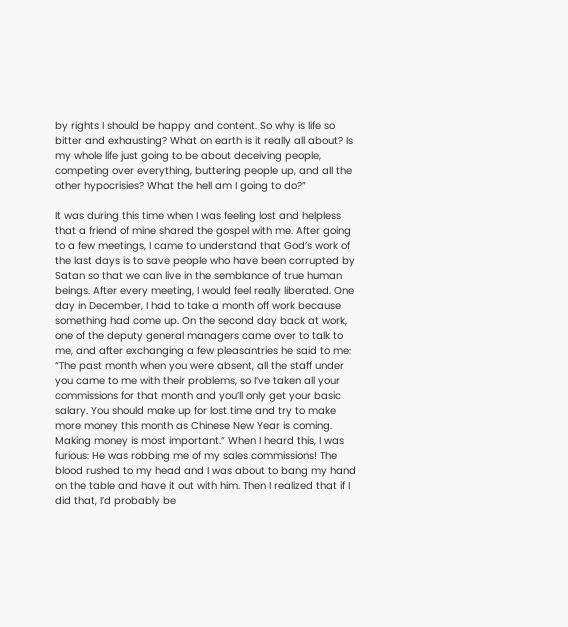by rights I should be happy and content. So why is life so bitter and exhausting? What on earth is it really all about? Is my whole life just going to be about deceiving people, competing over everything, buttering people up, and all the other hypocrisies? What the hell am I going to do?”

It was during this time when I was feeling lost and helpless that a friend of mine shared the gospel with me. After going to a few meetings, I came to understand that God’s work of the last days is to save people who have been corrupted by Satan so that we can live in the semblance of true human beings. After every meeting, I would feel really liberated. One day in December, I had to take a month off work because something had come up. On the second day back at work, one of the deputy general managers came over to talk to me, and after exchanging a few pleasantries he said to me: “The past month when you were absent, all the staff under you came to me with their problems, so I’ve taken all your commissions for that month and you’ll only get your basic salary. You should make up for lost time and try to make more money this month as Chinese New Year is coming. Making money is most important.” When I heard this, I was furious: He was robbing me of my sales commissions! The blood rushed to my head and I was about to bang my hand on the table and have it out with him. Then I realized that if I did that, I’d probably be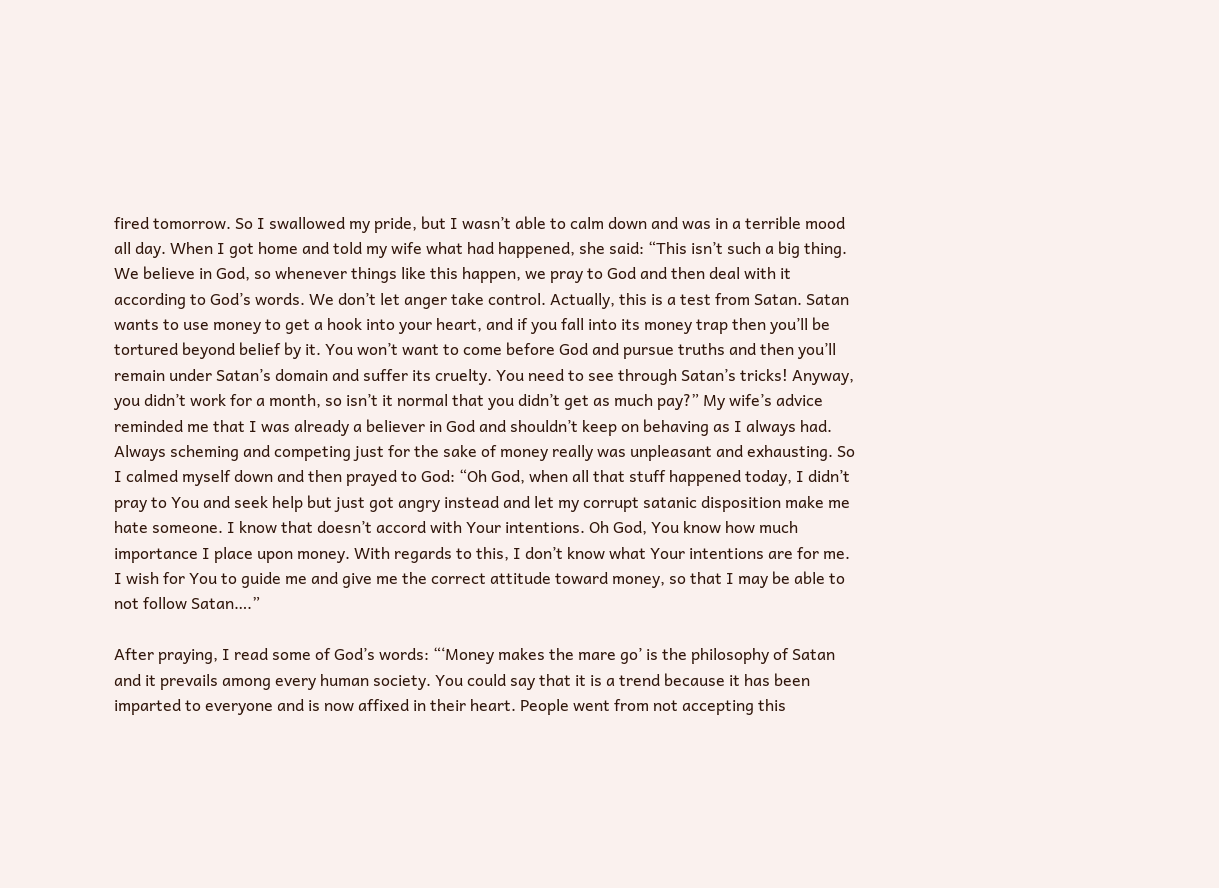fired tomorrow. So I swallowed my pride, but I wasn’t able to calm down and was in a terrible mood all day. When I got home and told my wife what had happened, she said: “This isn’t such a big thing. We believe in God, so whenever things like this happen, we pray to God and then deal with it according to God’s words. We don’t let anger take control. Actually, this is a test from Satan. Satan wants to use money to get a hook into your heart, and if you fall into its money trap then you’ll be tortured beyond belief by it. You won’t want to come before God and pursue truths and then you’ll remain under Satan’s domain and suffer its cruelty. You need to see through Satan’s tricks! Anyway, you didn’t work for a month, so isn’t it normal that you didn’t get as much pay?” My wife’s advice reminded me that I was already a believer in God and shouldn’t keep on behaving as I always had. Always scheming and competing just for the sake of money really was unpleasant and exhausting. So I calmed myself down and then prayed to God: “Oh God, when all that stuff happened today, I didn’t pray to You and seek help but just got angry instead and let my corrupt satanic disposition make me hate someone. I know that doesn’t accord with Your intentions. Oh God, You know how much importance I place upon money. With regards to this, I don’t know what Your intentions are for me. I wish for You to guide me and give me the correct attitude toward money, so that I may be able to not follow Satan….”

After praying, I read some of God’s words: “‘Money makes the mare go’ is the philosophy of Satan and it prevails among every human society. You could say that it is a trend because it has been imparted to everyone and is now affixed in their heart. People went from not accepting this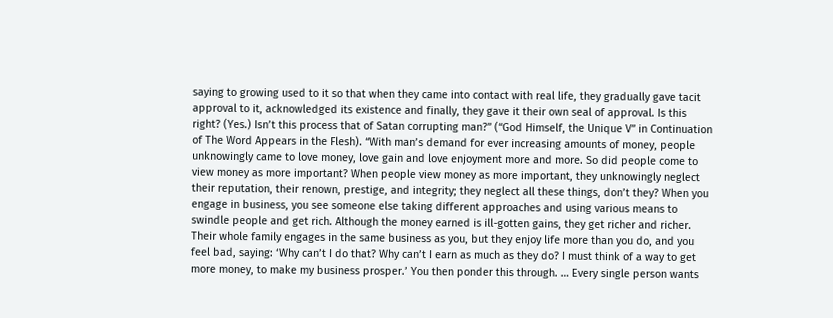saying to growing used to it so that when they came into contact with real life, they gradually gave tacit approval to it, acknowledged its existence and finally, they gave it their own seal of approval. Is this right? (Yes.) Isn’t this process that of Satan corrupting man?” (“God Himself, the Unique V” in Continuation of The Word Appears in the Flesh). “With man’s demand for ever increasing amounts of money, people unknowingly came to love money, love gain and love enjoyment more and more. So did people come to view money as more important? When people view money as more important, they unknowingly neglect their reputation, their renown, prestige, and integrity; they neglect all these things, don’t they? When you engage in business, you see someone else taking different approaches and using various means to swindle people and get rich. Although the money earned is ill-gotten gains, they get richer and richer. Their whole family engages in the same business as you, but they enjoy life more than you do, and you feel bad, saying: ‘Why can’t I do that? Why can’t I earn as much as they do? I must think of a way to get more money, to make my business prosper.’ You then ponder this through. … Every single person wants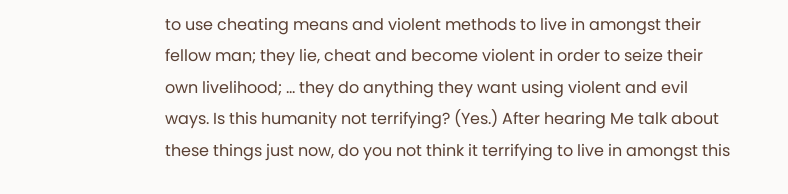to use cheating means and violent methods to live in amongst their fellow man; they lie, cheat and become violent in order to seize their own livelihood; … they do anything they want using violent and evil ways. Is this humanity not terrifying? (Yes.) After hearing Me talk about these things just now, do you not think it terrifying to live in amongst this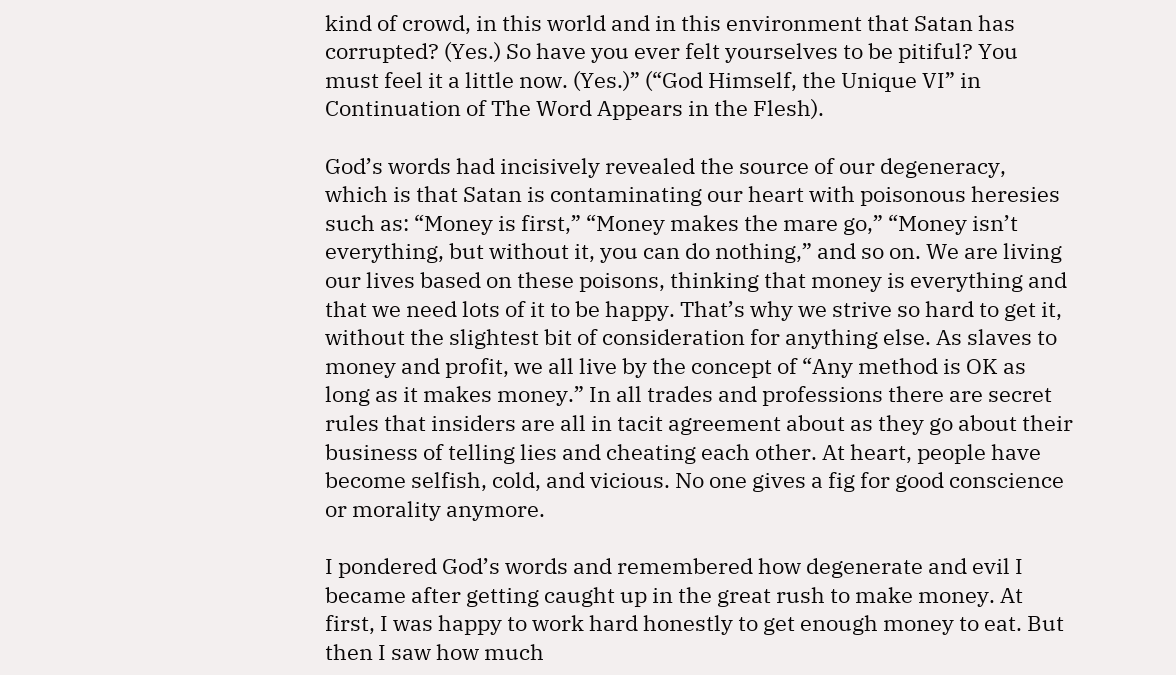kind of crowd, in this world and in this environment that Satan has corrupted? (Yes.) So have you ever felt yourselves to be pitiful? You must feel it a little now. (Yes.)” (“God Himself, the Unique VI” in Continuation of The Word Appears in the Flesh).

God’s words had incisively revealed the source of our degeneracy, which is that Satan is contaminating our heart with poisonous heresies such as: “Money is first,” “Money makes the mare go,” “Money isn’t everything, but without it, you can do nothing,” and so on. We are living our lives based on these poisons, thinking that money is everything and that we need lots of it to be happy. That’s why we strive so hard to get it, without the slightest bit of consideration for anything else. As slaves to money and profit, we all live by the concept of “Any method is OK as long as it makes money.” In all trades and professions there are secret rules that insiders are all in tacit agreement about as they go about their business of telling lies and cheating each other. At heart, people have become selfish, cold, and vicious. No one gives a fig for good conscience or morality anymore.

I pondered God’s words and remembered how degenerate and evil I became after getting caught up in the great rush to make money. At first, I was happy to work hard honestly to get enough money to eat. But then I saw how much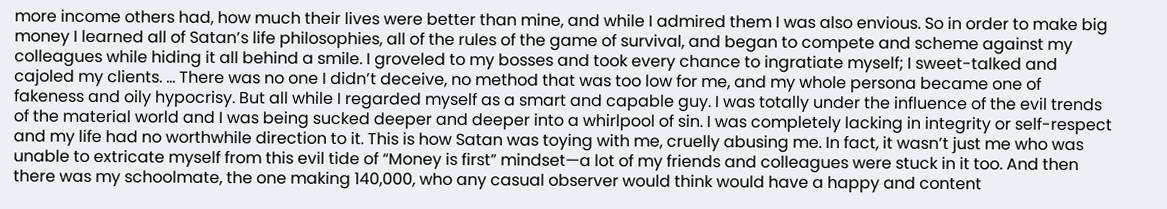more income others had, how much their lives were better than mine, and while I admired them I was also envious. So in order to make big money I learned all of Satan’s life philosophies, all of the rules of the game of survival, and began to compete and scheme against my colleagues while hiding it all behind a smile. I groveled to my bosses and took every chance to ingratiate myself; I sweet-talked and cajoled my clients. … There was no one I didn’t deceive, no method that was too low for me, and my whole persona became one of fakeness and oily hypocrisy. But all while I regarded myself as a smart and capable guy. I was totally under the influence of the evil trends of the material world and I was being sucked deeper and deeper into a whirlpool of sin. I was completely lacking in integrity or self-respect and my life had no worthwhile direction to it. This is how Satan was toying with me, cruelly abusing me. In fact, it wasn’t just me who was unable to extricate myself from this evil tide of “Money is first” mindset—a lot of my friends and colleagues were stuck in it too. And then there was my schoolmate, the one making 140,000, who any casual observer would think would have a happy and content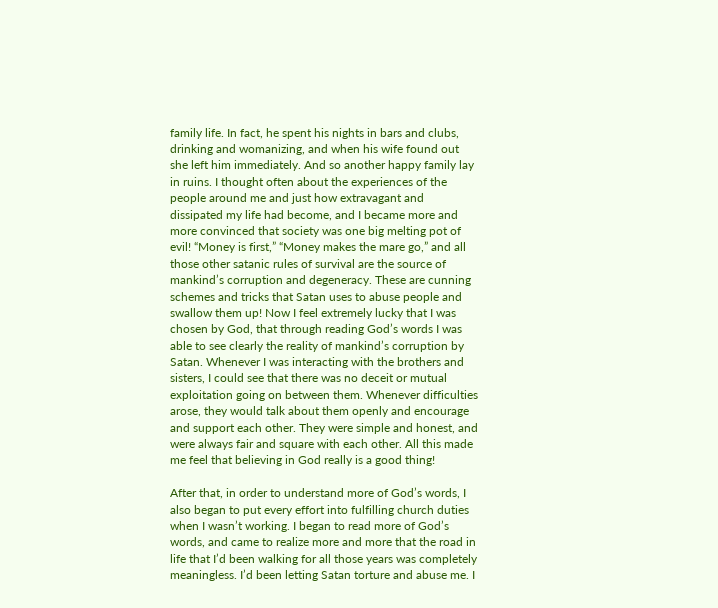family life. In fact, he spent his nights in bars and clubs, drinking and womanizing, and when his wife found out she left him immediately. And so another happy family lay in ruins. I thought often about the experiences of the people around me and just how extravagant and dissipated my life had become, and I became more and more convinced that society was one big melting pot of evil! “Money is first,” “Money makes the mare go,” and all those other satanic rules of survival are the source of mankind’s corruption and degeneracy. These are cunning schemes and tricks that Satan uses to abuse people and swallow them up! Now I feel extremely lucky that I was chosen by God, that through reading God’s words I was able to see clearly the reality of mankind’s corruption by Satan. Whenever I was interacting with the brothers and sisters, I could see that there was no deceit or mutual exploitation going on between them. Whenever difficulties arose, they would talk about them openly and encourage and support each other. They were simple and honest, and were always fair and square with each other. All this made me feel that believing in God really is a good thing!

After that, in order to understand more of God’s words, I also began to put every effort into fulfilling church duties when I wasn’t working. I began to read more of God’s words, and came to realize more and more that the road in life that I’d been walking for all those years was completely meaningless. I’d been letting Satan torture and abuse me. I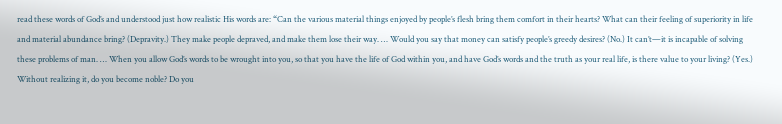read these words of God’s and understood just how realistic His words are: “Can the various material things enjoyed by people’s flesh bring them comfort in their hearts? What can their feeling of superiority in life and material abundance bring? (Depravity.) They make people depraved, and make them lose their way. … Would you say that money can satisfy people’s greedy desires? (No.) It can’t—it is incapable of solving these problems of man. … When you allow God’s words to be wrought into you, so that you have the life of God within you, and have God’s words and the truth as your real life, is there value to your living? (Yes.) Without realizing it, do you become noble? Do you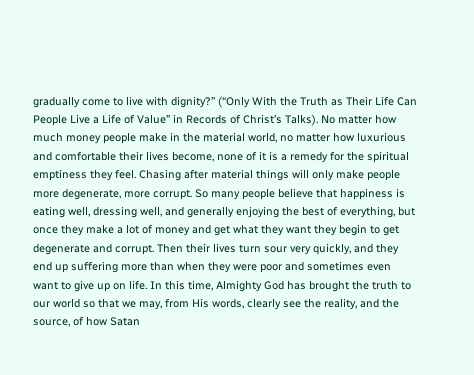gradually come to live with dignity?” (“Only With the Truth as Their Life Can People Live a Life of Value” in Records of Christ’s Talks). No matter how much money people make in the material world, no matter how luxurious and comfortable their lives become, none of it is a remedy for the spiritual emptiness they feel. Chasing after material things will only make people more degenerate, more corrupt. So many people believe that happiness is eating well, dressing well, and generally enjoying the best of everything, but once they make a lot of money and get what they want they begin to get degenerate and corrupt. Then their lives turn sour very quickly, and they end up suffering more than when they were poor and sometimes even want to give up on life. In this time, Almighty God has brought the truth to our world so that we may, from His words, clearly see the reality, and the source, of how Satan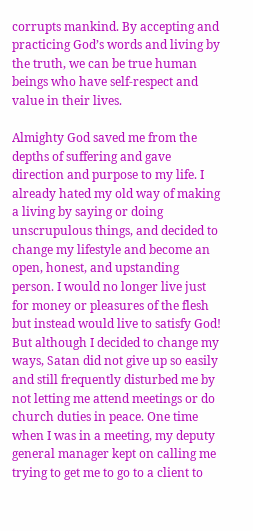corrupts mankind. By accepting and practicing God’s words and living by the truth, we can be true human beings who have self-respect and value in their lives.

Almighty God saved me from the depths of suffering and gave direction and purpose to my life. I already hated my old way of making a living by saying or doing unscrupulous things, and decided to change my lifestyle and become an open, honest, and upstanding person. I would no longer live just for money or pleasures of the flesh but instead would live to satisfy God! But although I decided to change my ways, Satan did not give up so easily and still frequently disturbed me by not letting me attend meetings or do church duties in peace. One time when I was in a meeting, my deputy general manager kept on calling me trying to get me to go to a client to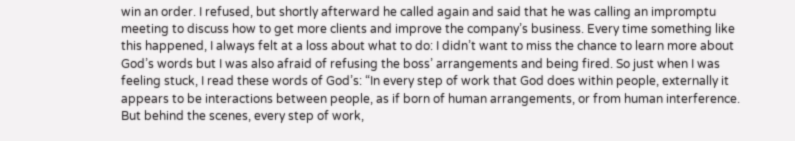win an order. I refused, but shortly afterward he called again and said that he was calling an impromptu meeting to discuss how to get more clients and improve the company’s business. Every time something like this happened, I always felt at a loss about what to do: I didn’t want to miss the chance to learn more about God’s words but I was also afraid of refusing the boss’ arrangements and being fired. So just when I was feeling stuck, I read these words of God’s: “In every step of work that God does within people, externally it appears to be interactions between people, as if born of human arrangements, or from human interference. But behind the scenes, every step of work,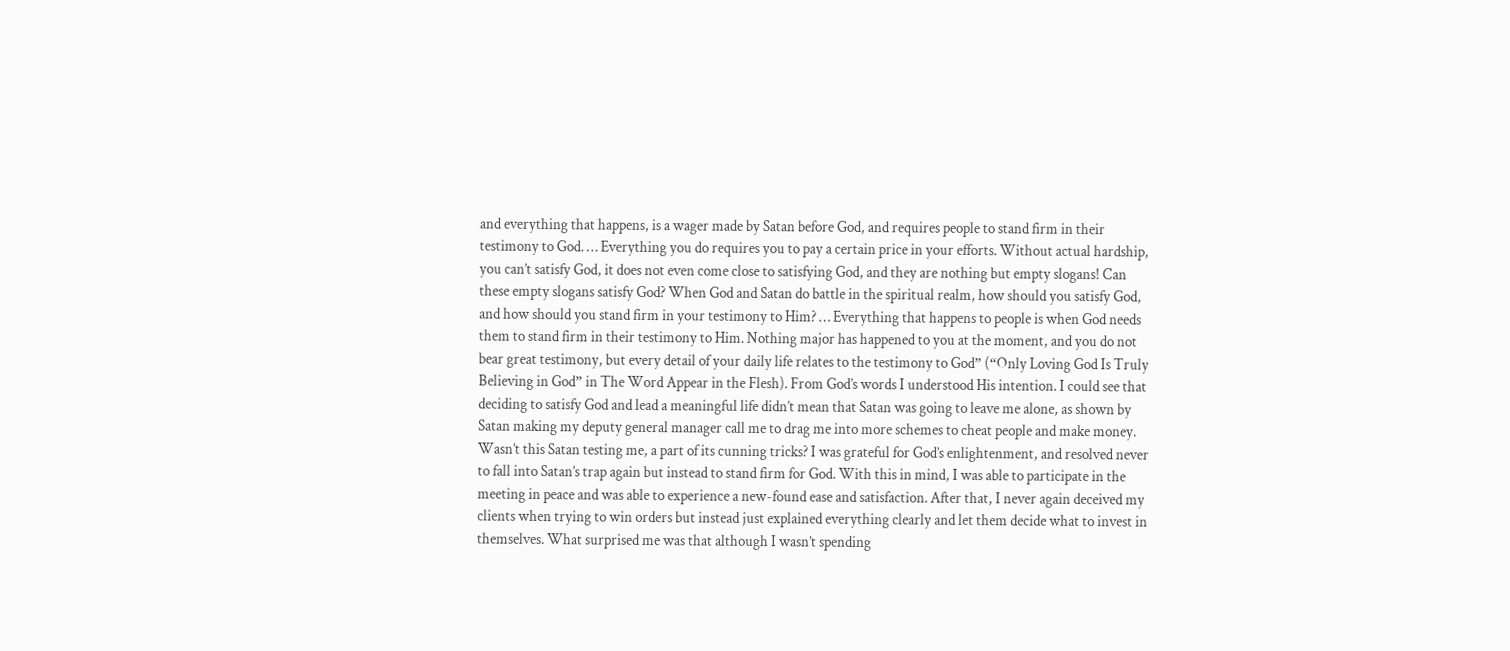and everything that happens, is a wager made by Satan before God, and requires people to stand firm in their testimony to God. … Everything you do requires you to pay a certain price in your efforts. Without actual hardship, you can’t satisfy God, it does not even come close to satisfying God, and they are nothing but empty slogans! Can these empty slogans satisfy God? When God and Satan do battle in the spiritual realm, how should you satisfy God, and how should you stand firm in your testimony to Him? … Everything that happens to people is when God needs them to stand firm in their testimony to Him. Nothing major has happened to you at the moment, and you do not bear great testimony, but every detail of your daily life relates to the testimony to God” (“Only Loving God Is Truly Believing in God” in The Word Appear in the Flesh). From God’s words I understood His intention. I could see that deciding to satisfy God and lead a meaningful life didn’t mean that Satan was going to leave me alone, as shown by Satan making my deputy general manager call me to drag me into more schemes to cheat people and make money. Wasn’t this Satan testing me, a part of its cunning tricks? I was grateful for God’s enlightenment, and resolved never to fall into Satan’s trap again but instead to stand firm for God. With this in mind, I was able to participate in the meeting in peace and was able to experience a new-found ease and satisfaction. After that, I never again deceived my clients when trying to win orders but instead just explained everything clearly and let them decide what to invest in themselves. What surprised me was that although I wasn’t spending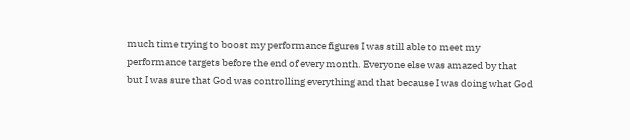much time trying to boost my performance figures I was still able to meet my performance targets before the end of every month. Everyone else was amazed by that but I was sure that God was controlling everything and that because I was doing what God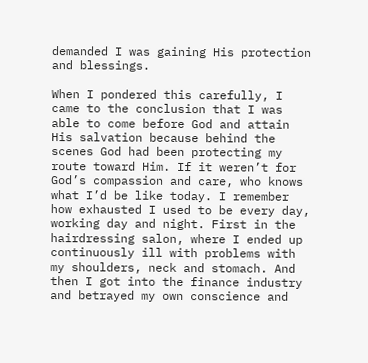demanded I was gaining His protection and blessings.

When I pondered this carefully, I came to the conclusion that I was able to come before God and attain His salvation because behind the scenes God had been protecting my route toward Him. If it weren’t for God’s compassion and care, who knows what I’d be like today. I remember how exhausted I used to be every day, working day and night. First in the hairdressing salon, where I ended up continuously ill with problems with my shoulders, neck and stomach. And then I got into the finance industry and betrayed my own conscience and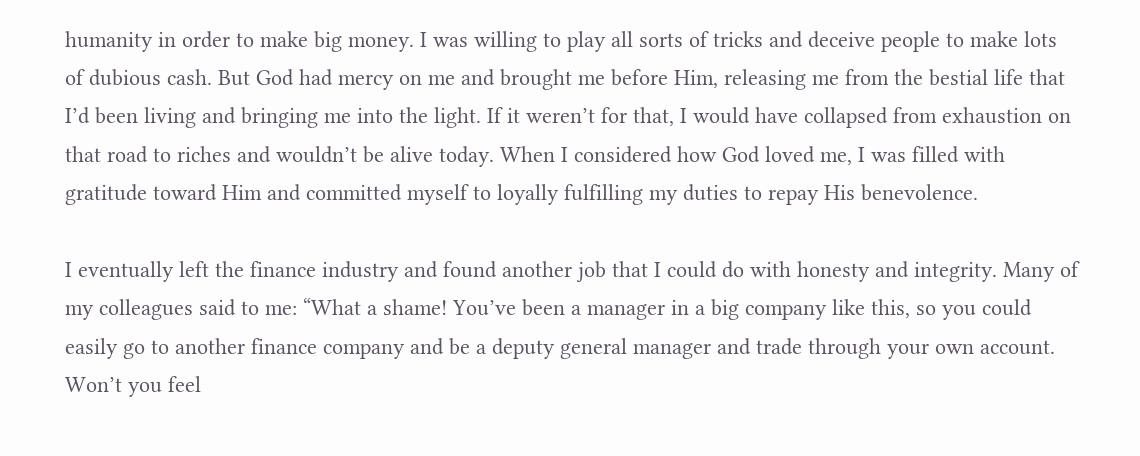humanity in order to make big money. I was willing to play all sorts of tricks and deceive people to make lots of dubious cash. But God had mercy on me and brought me before Him, releasing me from the bestial life that I’d been living and bringing me into the light. If it weren’t for that, I would have collapsed from exhaustion on that road to riches and wouldn’t be alive today. When I considered how God loved me, I was filled with gratitude toward Him and committed myself to loyally fulfilling my duties to repay His benevolence.

I eventually left the finance industry and found another job that I could do with honesty and integrity. Many of my colleagues said to me: “What a shame! You’ve been a manager in a big company like this, so you could easily go to another finance company and be a deputy general manager and trade through your own account. Won’t you feel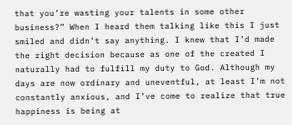that you’re wasting your talents in some other business?” When I heard them talking like this I just smiled and didn’t say anything. I knew that I’d made the right decision because as one of the created I naturally had to fulfill my duty to God. Although my days are now ordinary and uneventful, at least I’m not constantly anxious, and I’ve come to realize that true happiness is being at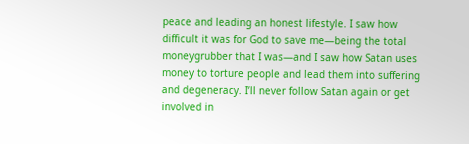peace and leading an honest lifestyle. I saw how difficult it was for God to save me—being the total moneygrubber that I was—and I saw how Satan uses money to torture people and lead them into suffering and degeneracy. I’ll never follow Satan again or get involved in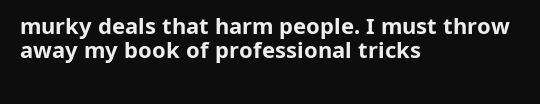murky deals that harm people. I must throw away my book of professional tricks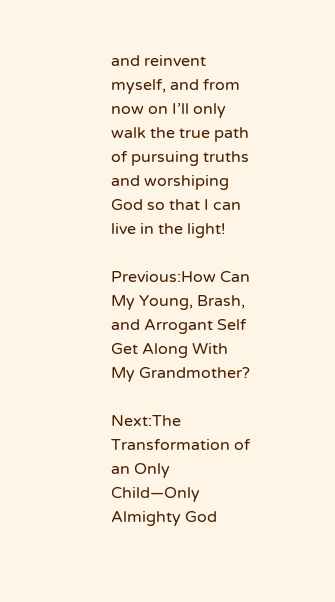and reinvent myself, and from now on I’ll only walk the true path of pursuing truths and worshiping God so that I can live in the light!

Previous:How Can My Young, Brash, and Arrogant Self Get Along With My Grandmother?

Next:The Transformation of an Only Child—Only Almighty God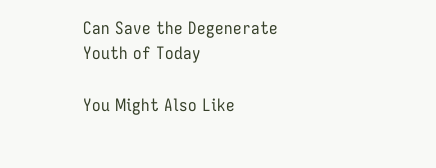Can Save the Degenerate Youth of Today

You Might Also Like